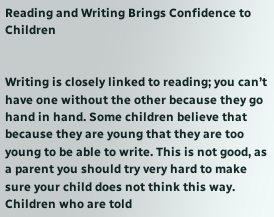Reading and Writing Brings Confidence to Children


Writing is closely linked to reading; you can’t have one without the other because they go hand in hand. Some children believe that because they are young that they are too young to be able to write. This is not good, as a parent you should try very hard to make sure your child does not think this way. Children who are told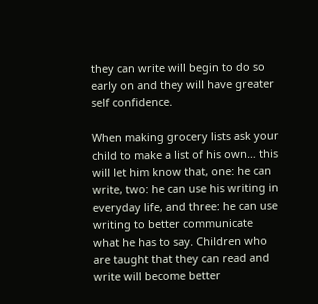they can write will begin to do so early on and they will have greater self confidence.

When making grocery lists ask your child to make a list of his own… this will let him know that, one: he can write, two: he can use his writing in everyday life, and three: he can use writing to better communicate what he has to say. Children who are taught that they can read and write will become better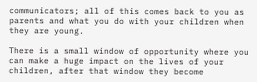communicators; all of this comes back to you as parents and what you do with your children when they are young.

There is a small window of opportunity where you can make a huge impact on the lives of your children, after that window they become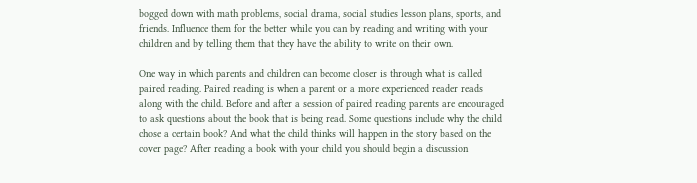bogged down with math problems, social drama, social studies lesson plans, sports, and friends. Influence them for the better while you can by reading and writing with your children and by telling them that they have the ability to write on their own.

One way in which parents and children can become closer is through what is called paired reading. Paired reading is when a parent or a more experienced reader reads along with the child. Before and after a session of paired reading parents are encouraged to ask questions about the book that is being read. Some questions include why the child chose a certain book? And what the child thinks will happen in the story based on the cover page? After reading a book with your child you should begin a discussion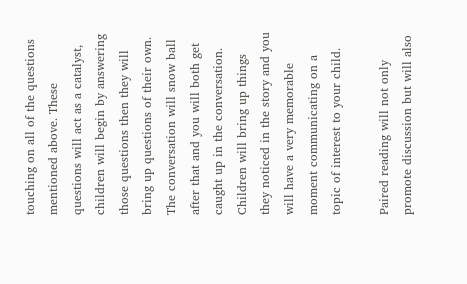touching on all of the questions mentioned above. These questions will act as a catalyst, children will begin by answering those questions then they will bring up questions of their own. The conversation will snow ball after that and you will both get caught up in the conversation. Children will bring up things they noticed in the story and you will have a very memorable moment communicating on a topic of interest to your child.

Paired reading will not only promote discussion but will also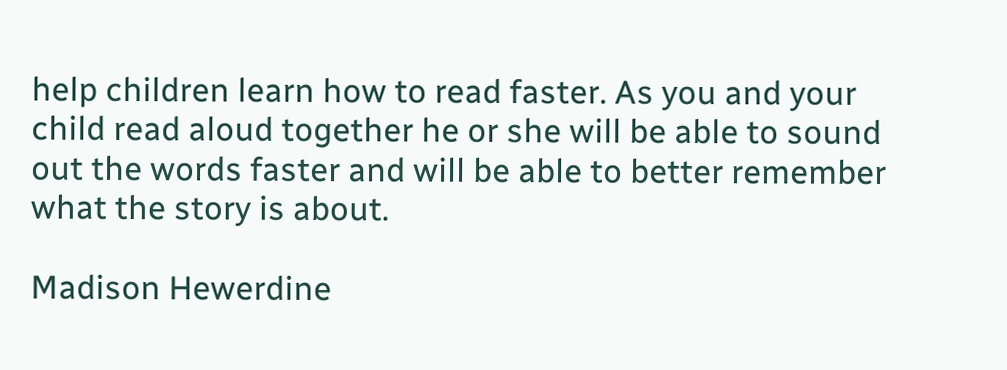help children learn how to read faster. As you and your child read aloud together he or she will be able to sound out the words faster and will be able to better remember what the story is about.

Madison Hewerdine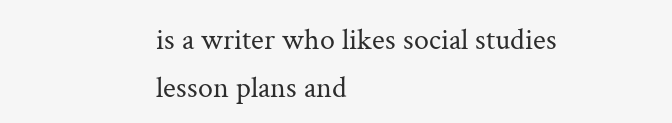is a writer who likes social studies lesson plans and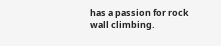has a passion for rock wall climbing.